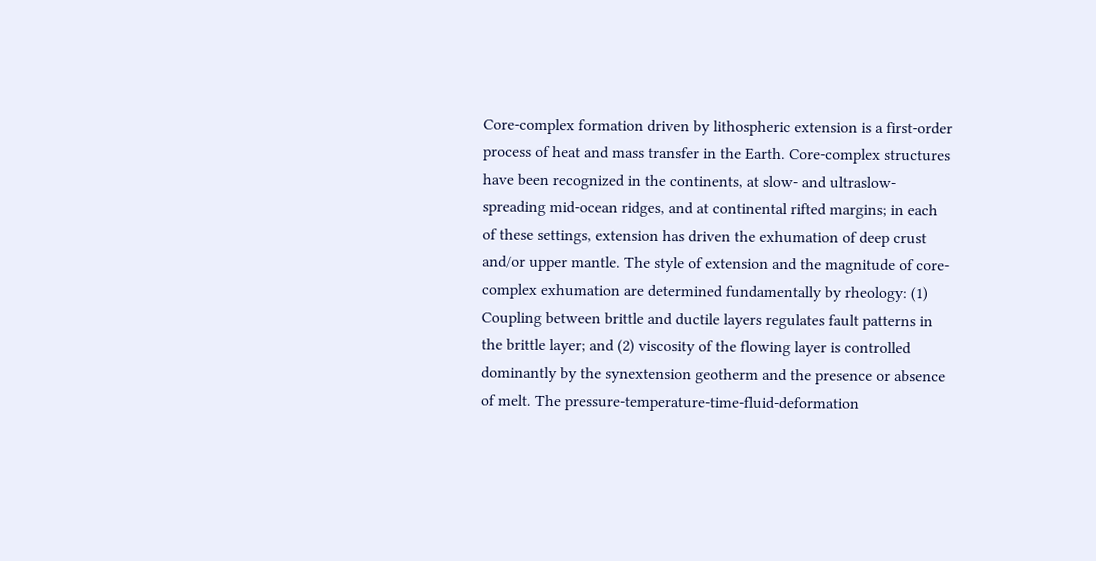Core-complex formation driven by lithospheric extension is a first-order process of heat and mass transfer in the Earth. Core-complex structures have been recognized in the continents, at slow- and ultraslow-spreading mid-ocean ridges, and at continental rifted margins; in each of these settings, extension has driven the exhumation of deep crust and/or upper mantle. The style of extension and the magnitude of core-complex exhumation are determined fundamentally by rheology: (1) Coupling between brittle and ductile layers regulates fault patterns in the brittle layer; and (2) viscosity of the flowing layer is controlled dominantly by the synextension geotherm and the presence or absence of melt. The pressure-temperature-time-fluid-deformation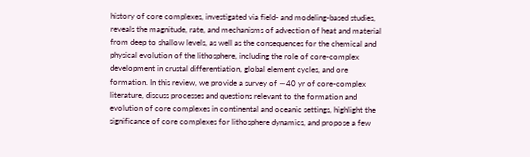history of core complexes, investigated via field- and modeling-based studies, reveals the magnitude, rate, and mechanisms of advection of heat and material from deep to shallow levels, as well as the consequences for the chemical and physical evolution of the lithosphere, including the role of core-complex development in crustal differentiation, global element cycles, and ore formation. In this review, we provide a survey of ∼40 yr of core-complex literature, discuss processes and questions relevant to the formation and evolution of core complexes in continental and oceanic settings, highlight the significance of core complexes for lithosphere dynamics, and propose a few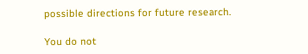possible directions for future research.

You do not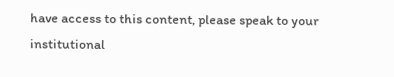have access to this content, please speak to your institutional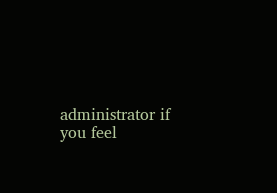administrator if you feel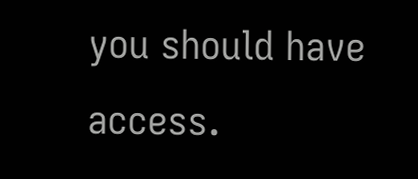you should have access.